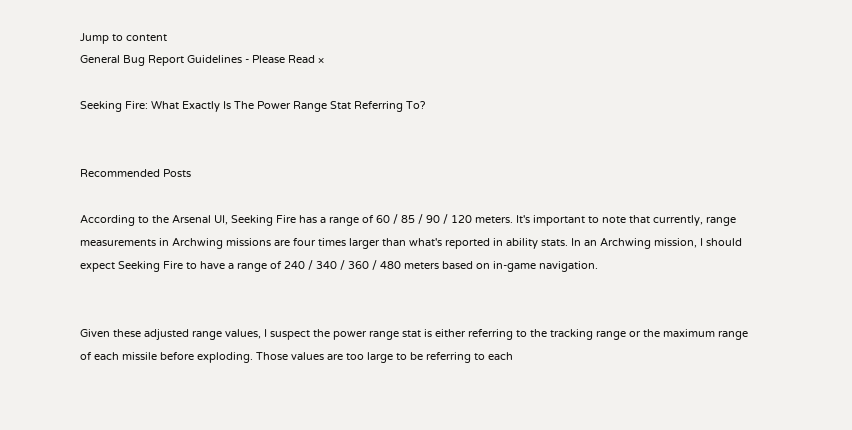Jump to content
General Bug Report Guidelines - Please Read ×

Seeking Fire: What Exactly Is The Power Range Stat Referring To?


Recommended Posts

According to the Arsenal UI, Seeking Fire has a range of 60 / 85 / 90 / 120 meters. It's important to note that currently, range measurements in Archwing missions are four times larger than what's reported in ability stats. In an Archwing mission, I should expect Seeking Fire to have a range of 240 / 340 / 360 / 480 meters based on in-game navigation.


Given these adjusted range values, I suspect the power range stat is either referring to the tracking range or the maximum range of each missile before exploding. Those values are too large to be referring to each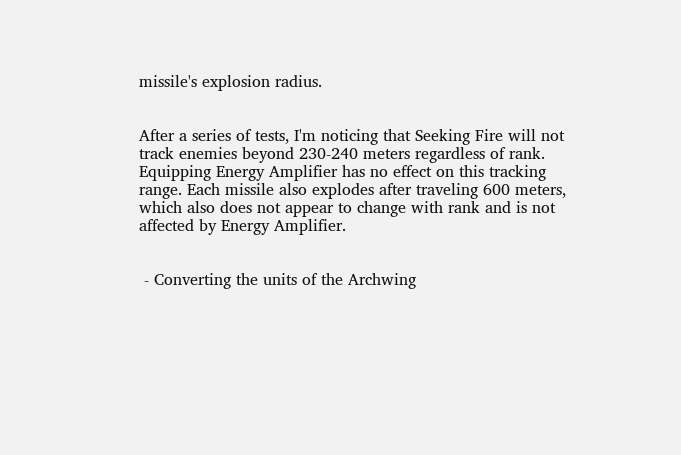missile's explosion radius.


After a series of tests, I'm noticing that Seeking Fire will not track enemies beyond 230-240 meters regardless of rank. Equipping Energy Amplifier has no effect on this tracking range. Each missile also explodes after traveling 600 meters, which also does not appear to change with rank and is not affected by Energy Amplifier.


 - Converting the units of the Archwing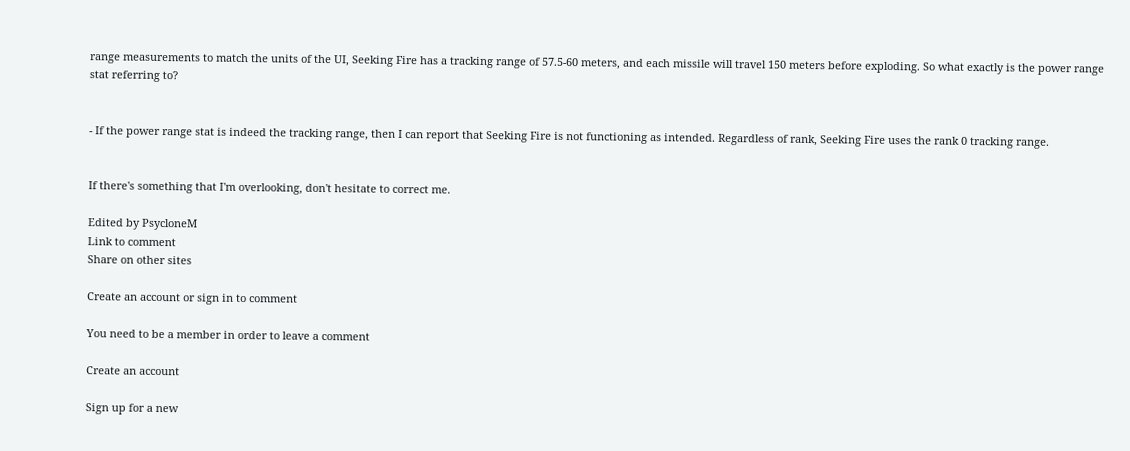range measurements to match the units of the UI, Seeking Fire has a tracking range of 57.5-60 meters, and each missile will travel 150 meters before exploding. So what exactly is the power range stat referring to?


- If the power range stat is indeed the tracking range, then I can report that Seeking Fire is not functioning as intended. Regardless of rank, Seeking Fire uses the rank 0 tracking range.


If there's something that I'm overlooking, don't hesitate to correct me.

Edited by PsycloneM
Link to comment
Share on other sites

Create an account or sign in to comment

You need to be a member in order to leave a comment

Create an account

Sign up for a new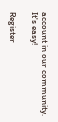account in our community. It's easy!

Register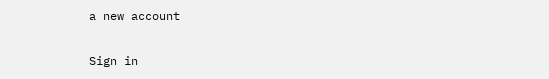a new account

Sign in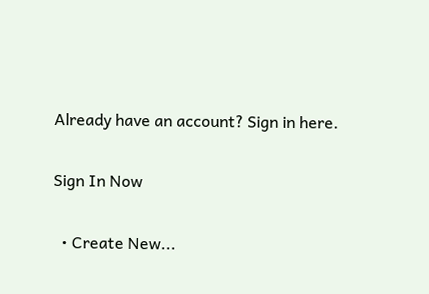Already have an account? Sign in here.

Sign In Now

  • Create New...